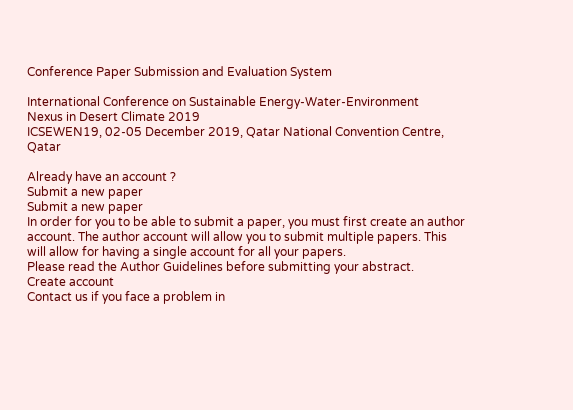Conference Paper Submission and Evaluation System

International Conference on Sustainable Energy-Water-Environment
Nexus in Desert Climate 2019
ICSEWEN19, 02-05 December 2019, Qatar National Convention Centre, Qatar

Already have an account ?
Submit a new paper
Submit a new paper
In order for you to be able to submit a paper, you must first create an author account. The author account will allow you to submit multiple papers. This will allow for having a single account for all your papers.
Please read the Author Guidelines before submitting your abstract.
Create account
Contact us if you face a problem in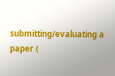submitting/evaluating a paper (